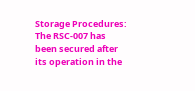Storage Procedures: The RSC-007 has been secured after its operation in the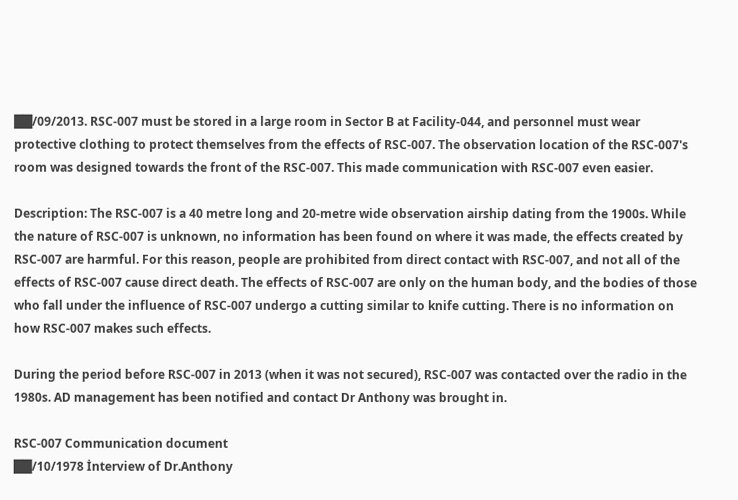██/09/2013. RSC-007 must be stored in a large room in Sector B at Facility-044, and personnel must wear protective clothing to protect themselves from the effects of RSC-007. The observation location of the RSC-007's room was designed towards the front of the RSC-007. This made communication with RSC-007 even easier.

Description: The RSC-007 is a 40 metre long and 20-metre wide observation airship dating from the 1900s. While the nature of RSC-007 is unknown, no information has been found on where it was made, the effects created by RSC-007 are harmful. For this reason, people are prohibited from direct contact with RSC-007, and not all of the effects of RSC-007 cause direct death. The effects of RSC-007 are only on the human body, and the bodies of those who fall under the influence of RSC-007 undergo a cutting similar to knife cutting. There is no information on how RSC-007 makes such effects.

During the period before RSC-007 in 2013 (when it was not secured), RSC-007 was contacted over the radio in the 1980s. AD management has been notified and contact Dr Anthony was brought in.

RSC-007 Communication document
██/10/1978 İnterview of Dr.Anthony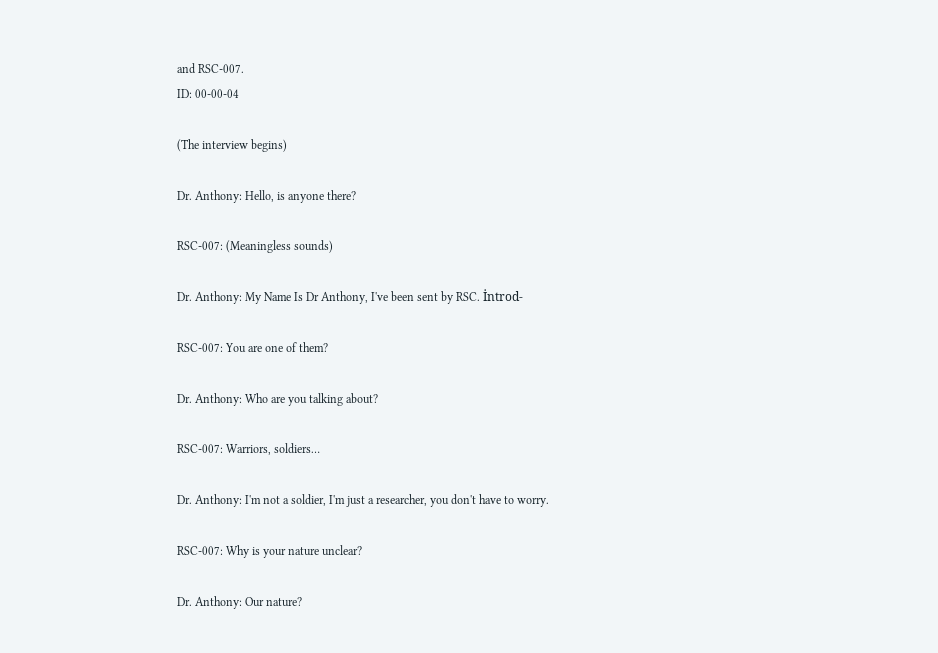and RSC-007.
ID: 00-00-04

(The interview begins)

Dr. Anthony: Hello, is anyone there?

RSC-007: (Meaningless sounds)

Dr. Anthony: My Name Is Dr Anthony, I've been sent by RSC. İntrod-

RSC-007: You are one of them?

Dr. Anthony: Who are you talking about?

RSC-007: Warriors, soldiers…

Dr. Anthony: I'm not a soldier, I'm just a researcher, you don't have to worry.

RSC-007: Why is your nature unclear?

Dr. Anthony: Our nature?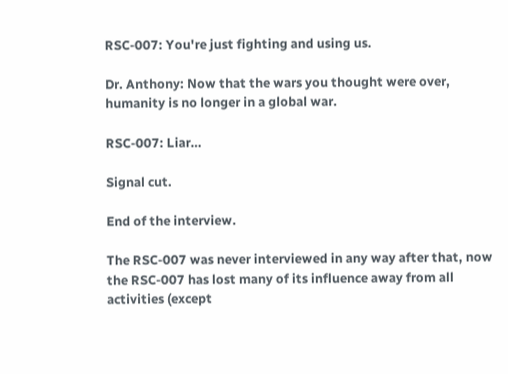RSC-007: You're just fighting and using us.

Dr. Anthony: Now that the wars you thought were over, humanity is no longer in a global war.

RSC-007: Liar…

Signal cut.

End of the interview.

The RSC-007 was never interviewed in any way after that, now the RSC-007 has lost many of its influence away from all activities (except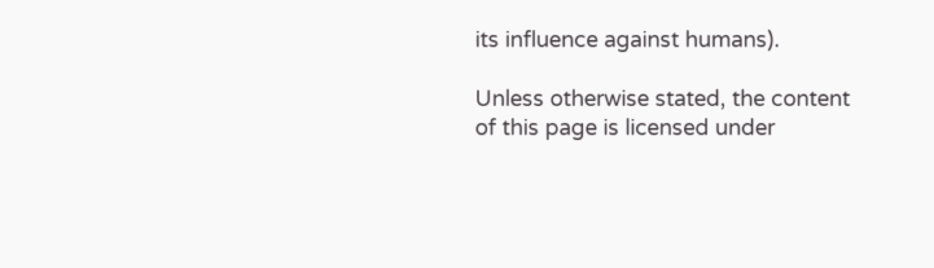its influence against humans).

Unless otherwise stated, the content of this page is licensed under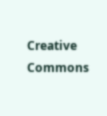Creative Commons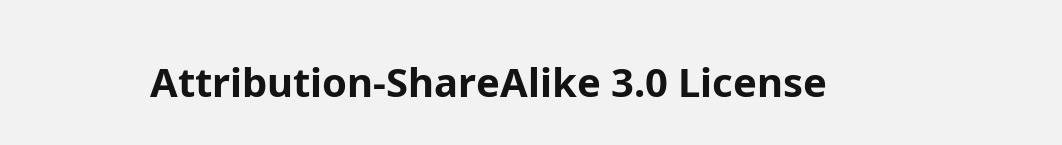Attribution-ShareAlike 3.0 License